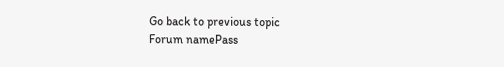Go back to previous topic
Forum namePass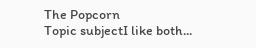The Popcorn
Topic subjectI like both...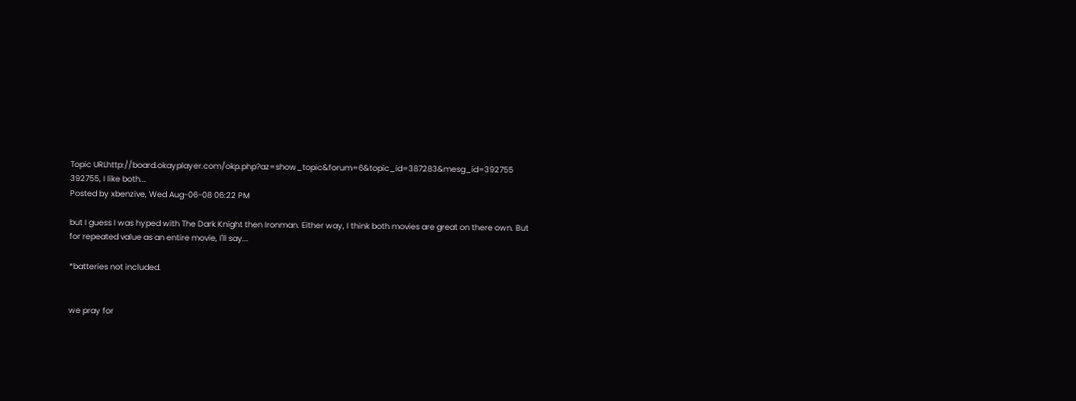Topic URLhttp://board.okayplayer.com/okp.php?az=show_topic&forum=6&topic_id=387283&mesg_id=392755
392755, I like both...
Posted by xbenzive, Wed Aug-06-08 06:22 PM

but I guess I was hyped with The Dark Knight then Ironman. Either way, I think both movies are great on there own. But for repeated value as an entire movie, I'll say...

*batteries not included.


we pray for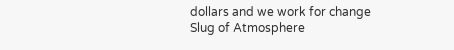dollars and we work for change Slug of Atmosphere